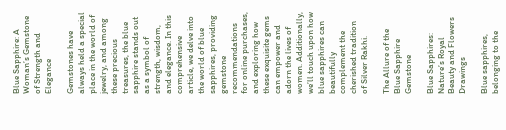Blue Sapphire: A Woman’s Gemstone of Strength and Elegance

Gemstones have always held a special place in the world of jewelry, and among these precious treasures, the blue sapphire stands out as a symbol of strength, wisdom, and elegance. In this comprehensive article, we delve into the world of blue sapphires, providing gemstone recommendations for online purchases, and exploring how these exquisite gems can empower and adorn the lives of women. Additionally, we’ll touch upon how blue sapphires can beautifully complement the cherished tradition of Silver Rakhi.

The Allure of the Blue Sapphire Gemstone

Blue Sapphires: Nature’s Royal Beauty and Flowers Drawings

Blue sapphires, belonging to the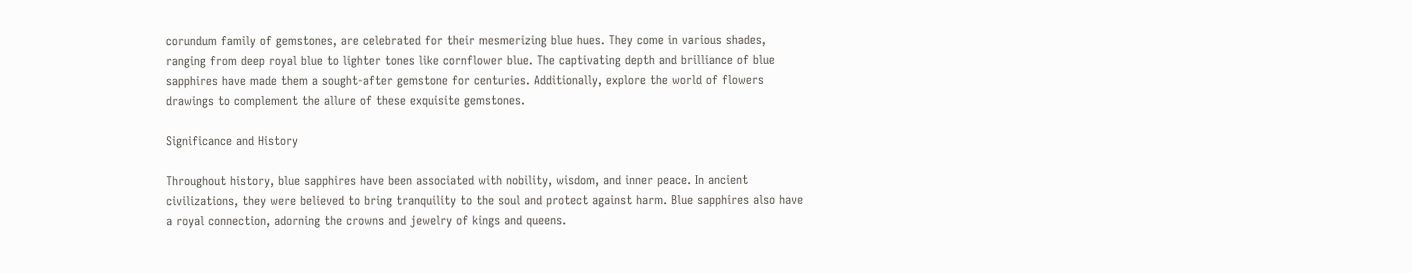corundum family of gemstones, are celebrated for their mesmerizing blue hues. They come in various shades, ranging from deep royal blue to lighter tones like cornflower blue. The captivating depth and brilliance of blue sapphires have made them a sought-after gemstone for centuries. Additionally, explore the world of flowers drawings to complement the allure of these exquisite gemstones.

Significance and History

Throughout history, blue sapphires have been associated with nobility, wisdom, and inner peace. In ancient civilizations, they were believed to bring tranquility to the soul and protect against harm. Blue sapphires also have a royal connection, adorning the crowns and jewelry of kings and queens.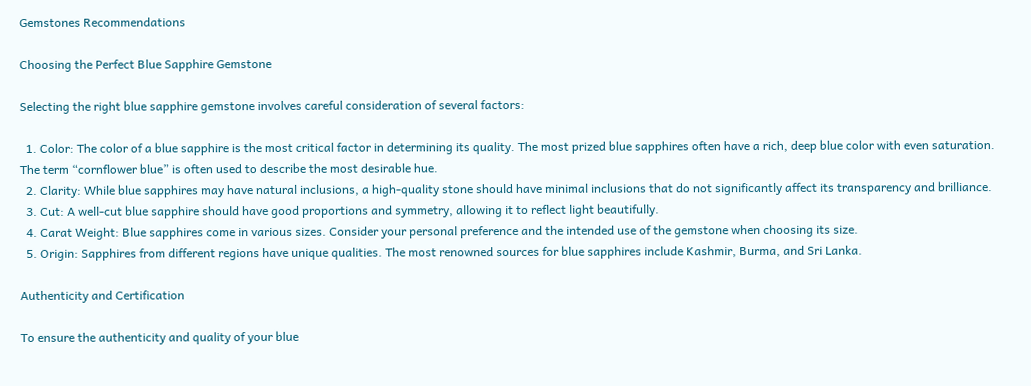Gemstones Recommendations

Choosing the Perfect Blue Sapphire Gemstone

Selecting the right blue sapphire gemstone involves careful consideration of several factors:

  1. Color: The color of a blue sapphire is the most critical factor in determining its quality. The most prized blue sapphires often have a rich, deep blue color with even saturation. The term “cornflower blue” is often used to describe the most desirable hue.
  2. Clarity: While blue sapphires may have natural inclusions, a high-quality stone should have minimal inclusions that do not significantly affect its transparency and brilliance.
  3. Cut: A well-cut blue sapphire should have good proportions and symmetry, allowing it to reflect light beautifully.
  4. Carat Weight: Blue sapphires come in various sizes. Consider your personal preference and the intended use of the gemstone when choosing its size.
  5. Origin: Sapphires from different regions have unique qualities. The most renowned sources for blue sapphires include Kashmir, Burma, and Sri Lanka.

Authenticity and Certification

To ensure the authenticity and quality of your blue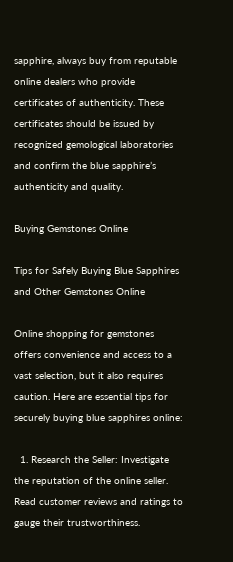sapphire, always buy from reputable online dealers who provide certificates of authenticity. These certificates should be issued by recognized gemological laboratories and confirm the blue sapphire’s authenticity and quality.

Buying Gemstones Online

Tips for Safely Buying Blue Sapphires and Other Gemstones Online

Online shopping for gemstones offers convenience and access to a vast selection, but it also requires caution. Here are essential tips for securely buying blue sapphires online:

  1. Research the Seller: Investigate the reputation of the online seller. Read customer reviews and ratings to gauge their trustworthiness.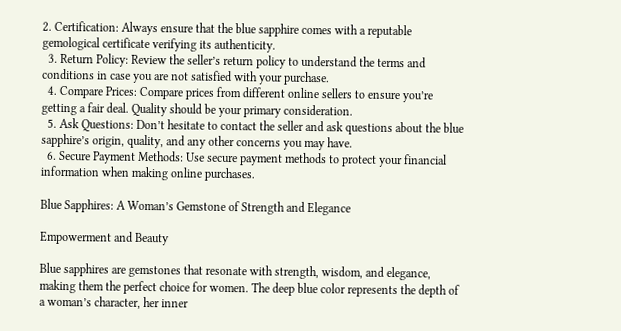2. Certification: Always ensure that the blue sapphire comes with a reputable gemological certificate verifying its authenticity.
  3. Return Policy: Review the seller’s return policy to understand the terms and conditions in case you are not satisfied with your purchase.
  4. Compare Prices: Compare prices from different online sellers to ensure you’re getting a fair deal. Quality should be your primary consideration.
  5. Ask Questions: Don’t hesitate to contact the seller and ask questions about the blue sapphire’s origin, quality, and any other concerns you may have.
  6. Secure Payment Methods: Use secure payment methods to protect your financial information when making online purchases.

Blue Sapphires: A Woman’s Gemstone of Strength and Elegance

Empowerment and Beauty

Blue sapphires are gemstones that resonate with strength, wisdom, and elegance, making them the perfect choice for women. The deep blue color represents the depth of a woman’s character, her inner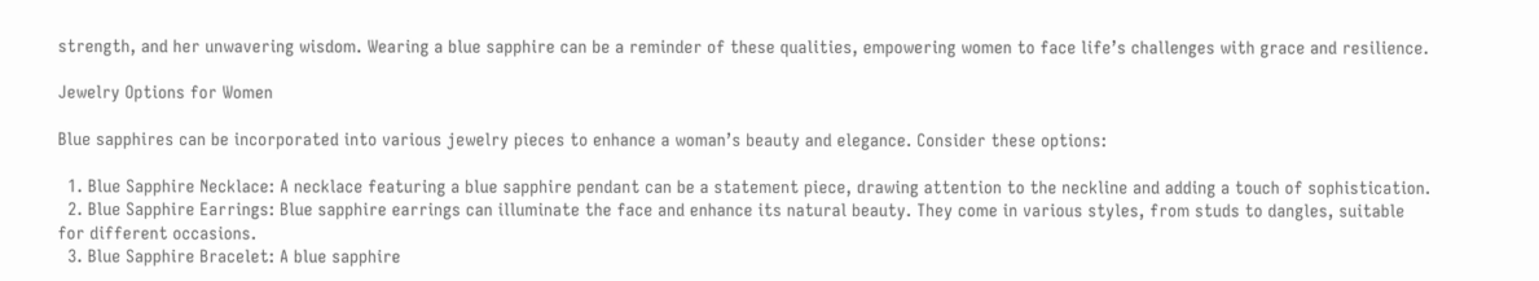strength, and her unwavering wisdom. Wearing a blue sapphire can be a reminder of these qualities, empowering women to face life’s challenges with grace and resilience.

Jewelry Options for Women

Blue sapphires can be incorporated into various jewelry pieces to enhance a woman’s beauty and elegance. Consider these options:

  1. Blue Sapphire Necklace: A necklace featuring a blue sapphire pendant can be a statement piece, drawing attention to the neckline and adding a touch of sophistication.
  2. Blue Sapphire Earrings: Blue sapphire earrings can illuminate the face and enhance its natural beauty. They come in various styles, from studs to dangles, suitable for different occasions.
  3. Blue Sapphire Bracelet: A blue sapphire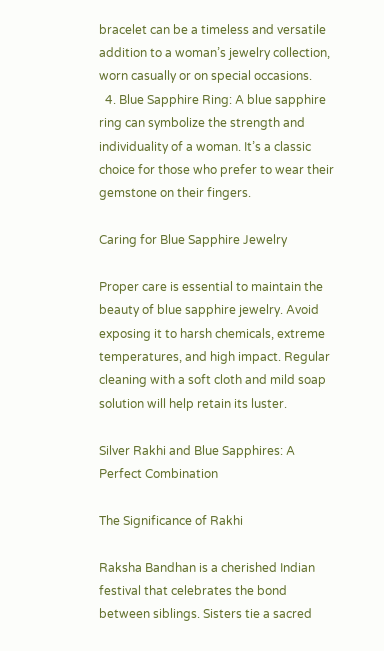bracelet can be a timeless and versatile addition to a woman’s jewelry collection, worn casually or on special occasions.
  4. Blue Sapphire Ring: A blue sapphire ring can symbolize the strength and individuality of a woman. It’s a classic choice for those who prefer to wear their gemstone on their fingers.

Caring for Blue Sapphire Jewelry

Proper care is essential to maintain the beauty of blue sapphire jewelry. Avoid exposing it to harsh chemicals, extreme temperatures, and high impact. Regular cleaning with a soft cloth and mild soap solution will help retain its luster.

Silver Rakhi and Blue Sapphires: A Perfect Combination

The Significance of Rakhi

Raksha Bandhan is a cherished Indian festival that celebrates the bond between siblings. Sisters tie a sacred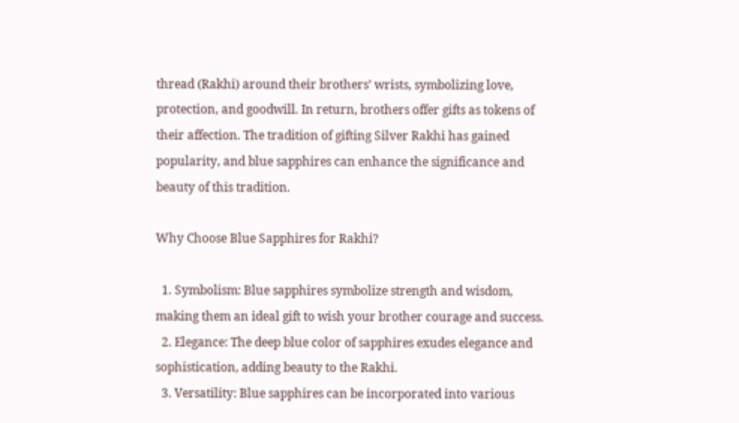thread (Rakhi) around their brothers’ wrists, symbolizing love, protection, and goodwill. In return, brothers offer gifts as tokens of their affection. The tradition of gifting Silver Rakhi has gained popularity, and blue sapphires can enhance the significance and beauty of this tradition.

Why Choose Blue Sapphires for Rakhi?

  1. Symbolism: Blue sapphires symbolize strength and wisdom, making them an ideal gift to wish your brother courage and success.
  2. Elegance: The deep blue color of sapphires exudes elegance and sophistication, adding beauty to the Rakhi.
  3. Versatility: Blue sapphires can be incorporated into various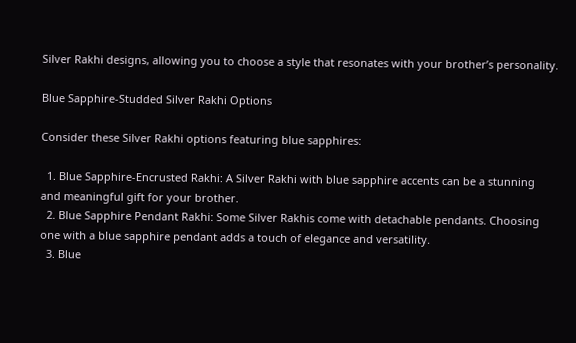Silver Rakhi designs, allowing you to choose a style that resonates with your brother’s personality.

Blue Sapphire-Studded Silver Rakhi Options

Consider these Silver Rakhi options featuring blue sapphires:

  1. Blue Sapphire-Encrusted Rakhi: A Silver Rakhi with blue sapphire accents can be a stunning and meaningful gift for your brother.
  2. Blue Sapphire Pendant Rakhi: Some Silver Rakhis come with detachable pendants. Choosing one with a blue sapphire pendant adds a touch of elegance and versatility.
  3. Blue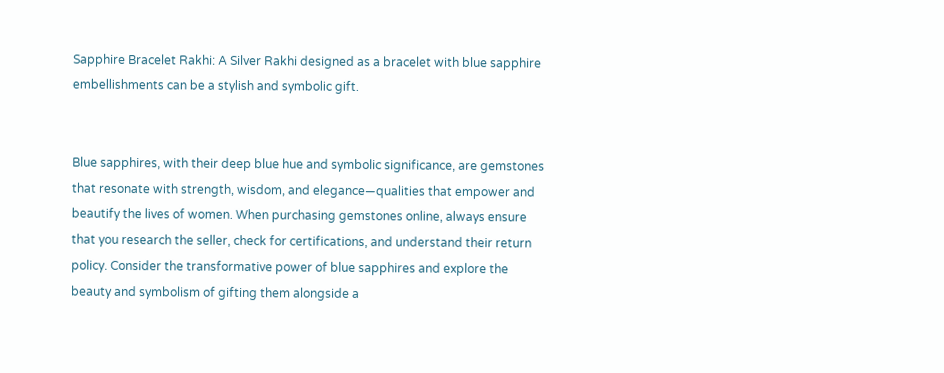Sapphire Bracelet Rakhi: A Silver Rakhi designed as a bracelet with blue sapphire embellishments can be a stylish and symbolic gift.


Blue sapphires, with their deep blue hue and symbolic significance, are gemstones that resonate with strength, wisdom, and elegance—qualities that empower and beautify the lives of women. When purchasing gemstones online, always ensure that you research the seller, check for certifications, and understand their return policy. Consider the transformative power of blue sapphires and explore the beauty and symbolism of gifting them alongside a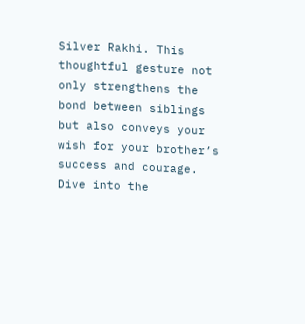Silver Rakhi. This thoughtful gesture not only strengthens the bond between siblings but also conveys your wish for your brother’s success and courage. Dive into the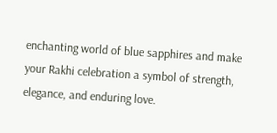enchanting world of blue sapphires and make your Rakhi celebration a symbol of strength, elegance, and enduring love.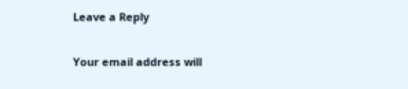Leave a Reply

Your email address will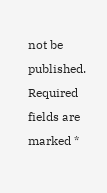not be published. Required fields are marked *